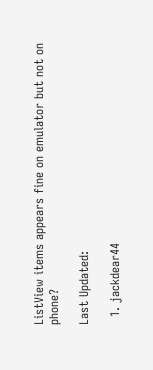ListView items appears fine on emulator but not on phone?

Last Updated:

  1. jackdear44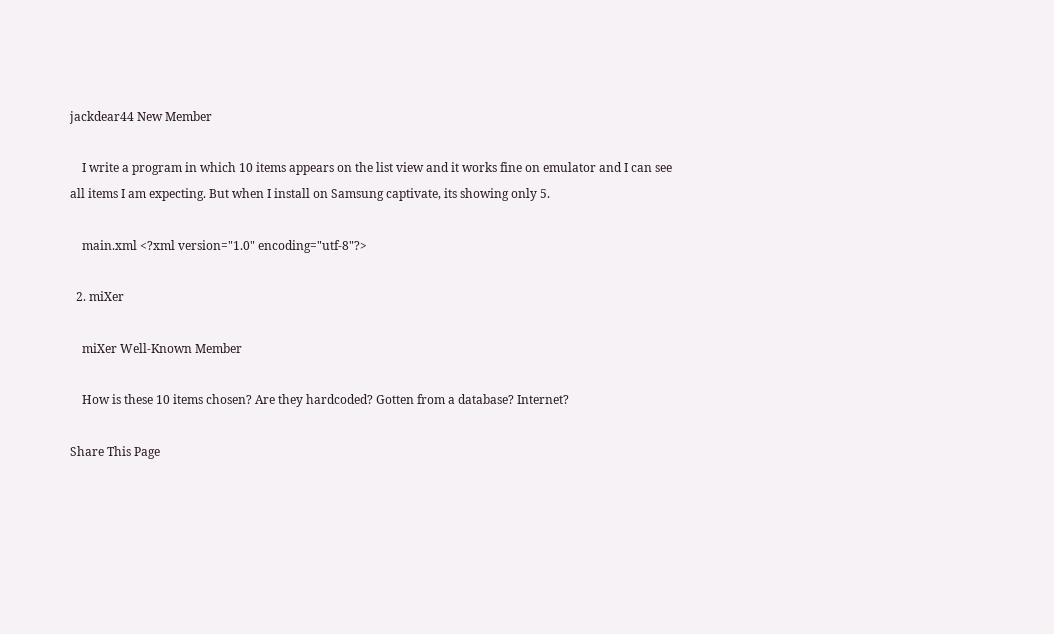jackdear44 New Member

    I write a program in which 10 items appears on the list view and it works fine on emulator and I can see all items I am expecting. But when I install on Samsung captivate, its showing only 5.

    main.xml <?xml version="1.0" encoding="utf-8"?>

  2. miXer

    miXer Well-Known Member

    How is these 10 items chosen? Are they hardcoded? Gotten from a database? Internet?

Share This Page